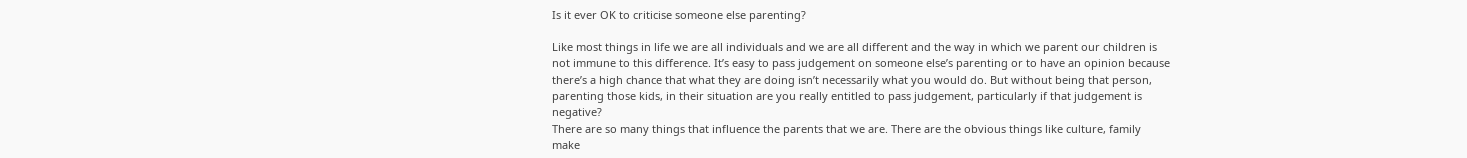Is it ever OK to criticise someone else parenting?

Like most things in life we are all individuals and we are all different and the way in which we parent our children is not immune to this difference. It’s easy to pass judgement on someone else’s parenting or to have an opinion because there’s a high chance that what they are doing isn’t necessarily what you would do. But without being that person, parenting those kids, in their situation are you really entitled to pass judgement, particularly if that judgement is negative?
There are so many things that influence the parents that we are. There are the obvious things like culture, family make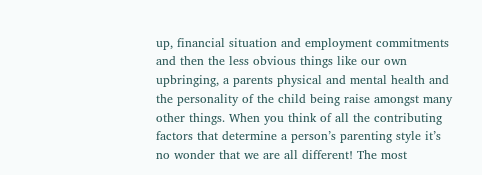up, financial situation and employment commitments and then the less obvious things like our own upbringing, a parents physical and mental health and the personality of the child being raise amongst many other things. When you think of all the contributing factors that determine a person’s parenting style it’s no wonder that we are all different! The most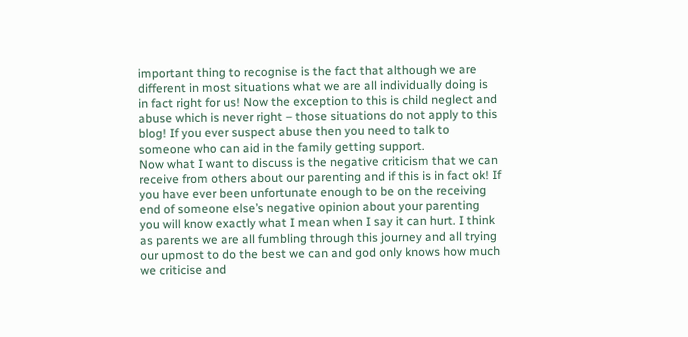important thing to recognise is the fact that although we are different in most situations what we are all individually doing is in fact right for us! Now the exception to this is child neglect and abuse which is never right – those situations do not apply to this blog! If you ever suspect abuse then you need to talk to someone who can aid in the family getting support.
Now what I want to discuss is the negative criticism that we can receive from others about our parenting and if this is in fact ok! If you have ever been unfortunate enough to be on the receiving end of someone else’s negative opinion about your parenting you will know exactly what I mean when I say it can hurt. I think as parents we are all fumbling through this journey and all trying our upmost to do the best we can and god only knows how much we criticise and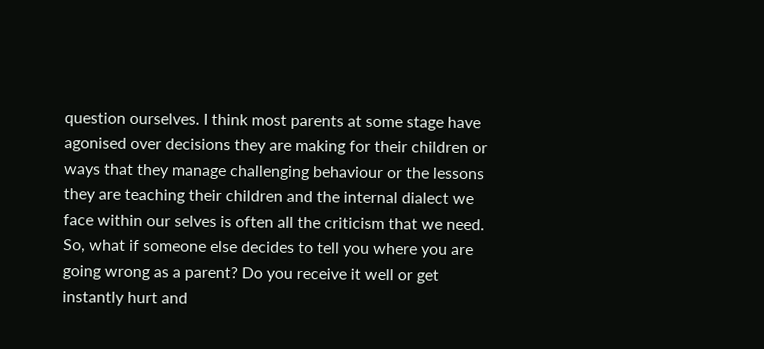question ourselves. I think most parents at some stage have agonised over decisions they are making for their children or ways that they manage challenging behaviour or the lessons they are teaching their children and the internal dialect we face within our selves is often all the criticism that we need. So, what if someone else decides to tell you where you are going wrong as a parent? Do you receive it well or get instantly hurt and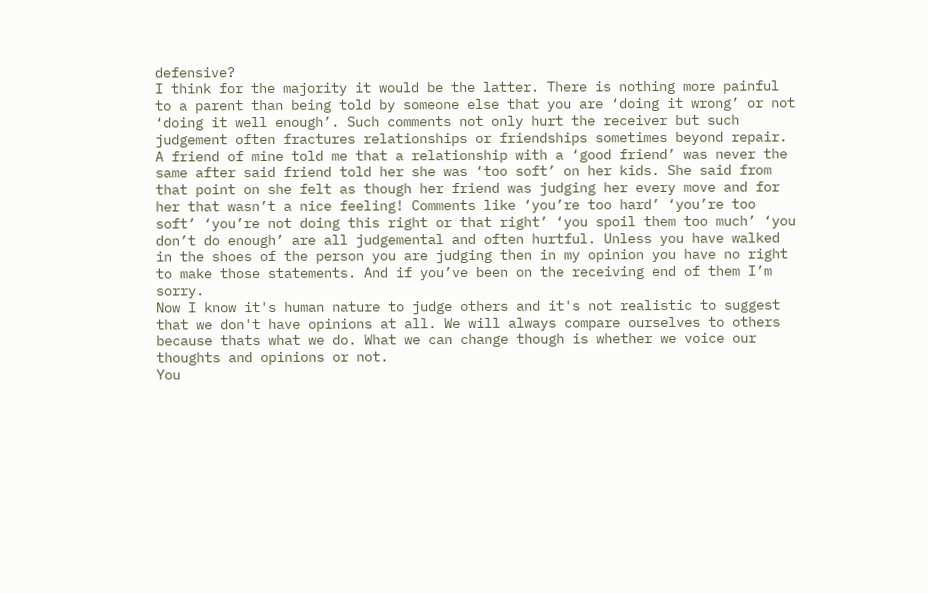defensive?
I think for the majority it would be the latter. There is nothing more painful to a parent than being told by someone else that you are ‘doing it wrong’ or not ‘doing it well enough’. Such comments not only hurt the receiver but such judgement often fractures relationships or friendships sometimes beyond repair. A friend of mine told me that a relationship with a ‘good friend’ was never the same after said friend told her she was ‘too soft’ on her kids. She said from that point on she felt as though her friend was judging her every move and for her that wasn’t a nice feeling! Comments like ‘you’re too hard’ ‘you’re too soft’ ‘you’re not doing this right or that right’ ‘you spoil them too much’ ‘you don’t do enough’ are all judgemental and often hurtful. Unless you have walked in the shoes of the person you are judging then in my opinion you have no right to make those statements. And if you’ve been on the receiving end of them I’m sorry.
Now I know it's human nature to judge others and it's not realistic to suggest that we don't have opinions at all. We will always compare ourselves to others because thats what we do. What we can change though is whether we voice our thoughts and opinions or not.
You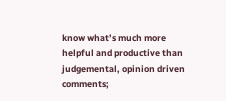know what’s much more helpful and productive than judgemental, opinion driven comments;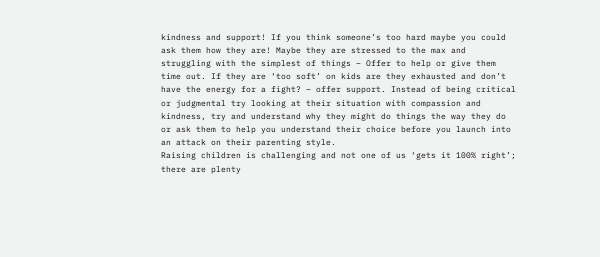kindness and support! If you think someone’s too hard maybe you could ask them how they are! Maybe they are stressed to the max and struggling with the simplest of things – Offer to help or give them time out. If they are ‘too soft’ on kids are they exhausted and don’t have the energy for a fight? – offer support. Instead of being critical or judgmental try looking at their situation with compassion and kindness, try and understand why they might do things the way they do or ask them to help you understand their choice before you launch into an attack on their parenting style.
Raising children is challenging and not one of us ‘gets it 100% right’; there are plenty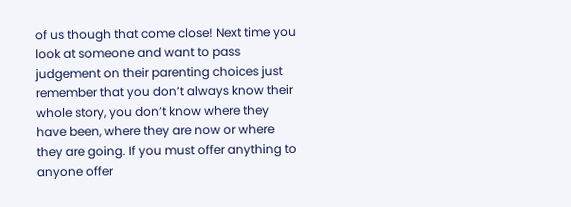of us though that come close! Next time you look at someone and want to pass judgement on their parenting choices just remember that you don’t always know their whole story, you don’t know where they have been, where they are now or where they are going. If you must offer anything to anyone offer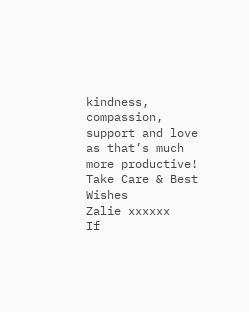kindness, compassion, support and love as that’s much more productive!
Take Care & Best Wishes
Zalie xxxxxx
If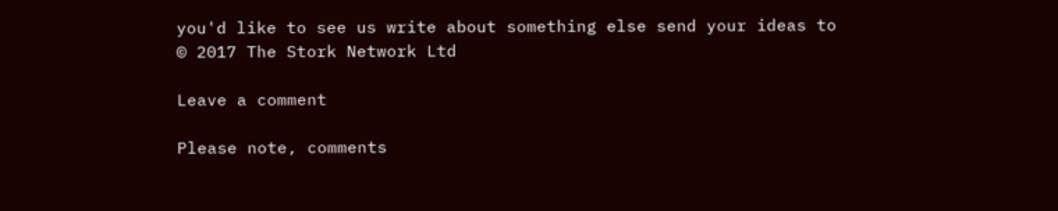you'd like to see us write about something else send your ideas to
© 2017 The Stork Network Ltd

Leave a comment

Please note, comments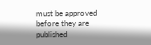must be approved before they are published